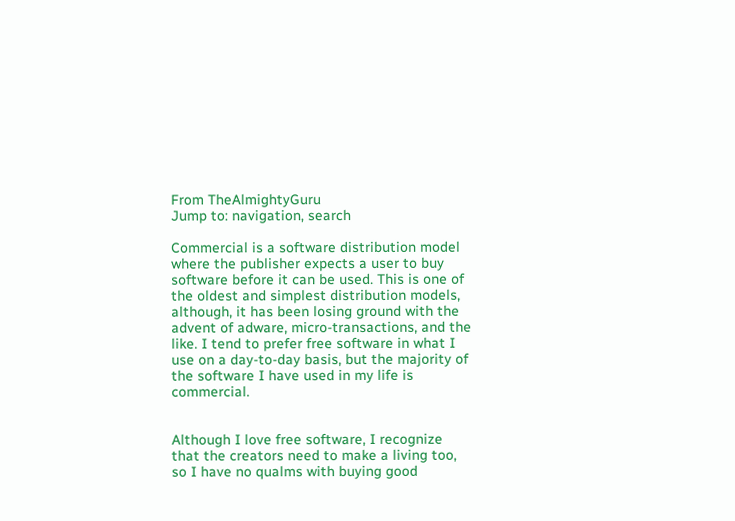From TheAlmightyGuru
Jump to: navigation, search

Commercial is a software distribution model where the publisher expects a user to buy software before it can be used. This is one of the oldest and simplest distribution models, although, it has been losing ground with the advent of adware, micro-transactions, and the like. I tend to prefer free software in what I use on a day-to-day basis, but the majority of the software I have used in my life is commercial.


Although I love free software, I recognize that the creators need to make a living too, so I have no qualms with buying good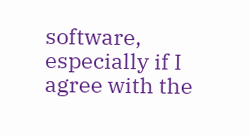software, especially if I agree with the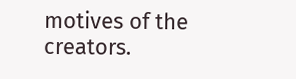motives of the creators.